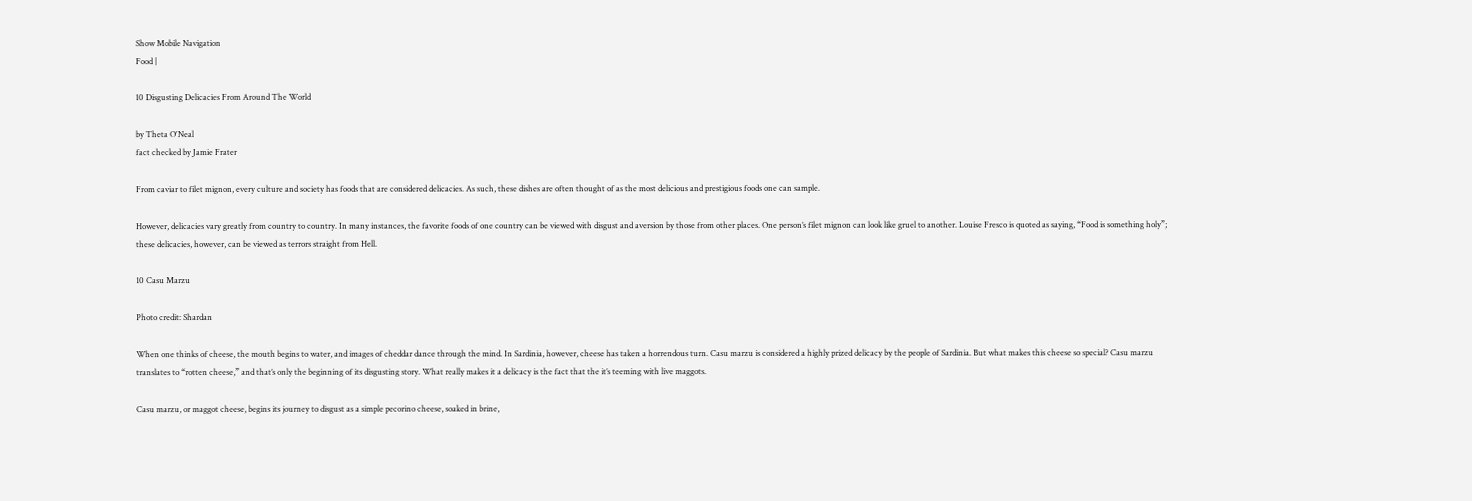Show Mobile Navigation
Food |

10 Disgusting Delicacies From Around The World

by Theta O'Neal
fact checked by Jamie Frater

From caviar to filet mignon, every culture and society has foods that are considered delicacies. As such, these dishes are often thought of as the most delicious and prestigious foods one can sample.

However, delicacies vary greatly from country to country. In many instances, the favorite foods of one country can be viewed with disgust and aversion by those from other places. One person’s filet mignon can look like gruel to another. Louise Fresco is quoted as saying, “Food is something holy”; these delicacies, however, can be viewed as terrors straight from Hell.

10 Casu Marzu

Photo credit: Shardan

When one thinks of cheese, the mouth begins to water, and images of cheddar dance through the mind. In Sardinia, however, cheese has taken a horrendous turn. Casu marzu is considered a highly prized delicacy by the people of Sardinia. But what makes this cheese so special? Casu marzu translates to “rotten cheese,” and that’s only the beginning of its disgusting story. What really makes it a delicacy is the fact that the it’s teeming with live maggots.

Casu marzu, or maggot cheese, begins its journey to disgust as a simple pecorino cheese, soaked in brine,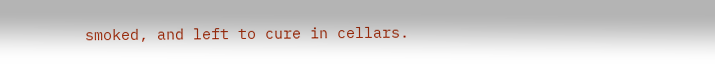smoked, and left to cure in cellars.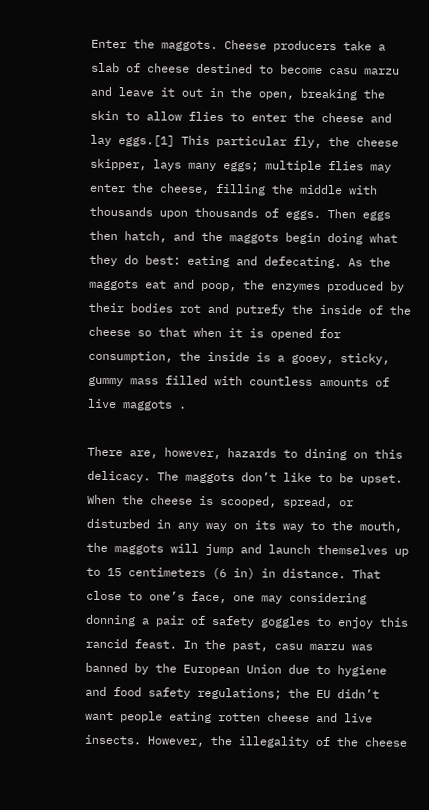Enter the maggots. Cheese producers take a slab of cheese destined to become casu marzu and leave it out in the open, breaking the skin to allow flies to enter the cheese and lay eggs.[1] This particular fly, the cheese skipper, lays many eggs; multiple flies may enter the cheese, filling the middle with thousands upon thousands of eggs. Then eggs then hatch, and the maggots begin doing what they do best: eating and defecating. As the maggots eat and poop, the enzymes produced by their bodies rot and putrefy the inside of the cheese so that when it is opened for consumption, the inside is a gooey, sticky, gummy mass filled with countless amounts of live maggots .

There are, however, hazards to dining on this delicacy. The maggots don’t like to be upset. When the cheese is scooped, spread, or disturbed in any way on its way to the mouth, the maggots will jump and launch themselves up to 15 centimeters (6 in) in distance. That close to one’s face, one may considering donning a pair of safety goggles to enjoy this rancid feast. In the past, casu marzu was banned by the European Union due to hygiene and food safety regulations; the EU didn’t want people eating rotten cheese and live insects. However, the illegality of the cheese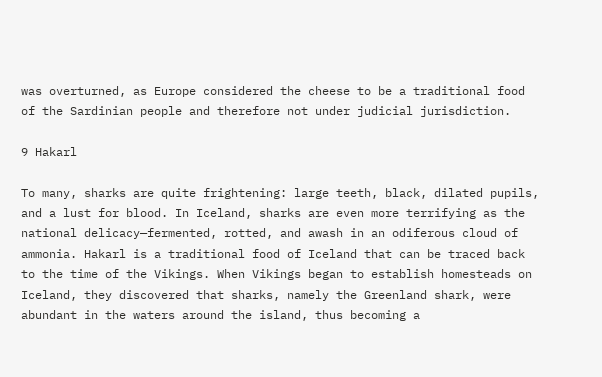was overturned, as Europe considered the cheese to be a traditional food of the Sardinian people and therefore not under judicial jurisdiction.

9 Hakarl

To many, sharks are quite frightening: large teeth, black, dilated pupils, and a lust for blood. In Iceland, sharks are even more terrifying as the national delicacy—fermented, rotted, and awash in an odiferous cloud of ammonia. Hakarl is a traditional food of Iceland that can be traced back to the time of the Vikings. When Vikings began to establish homesteads on Iceland, they discovered that sharks, namely the Greenland shark, were abundant in the waters around the island, thus becoming a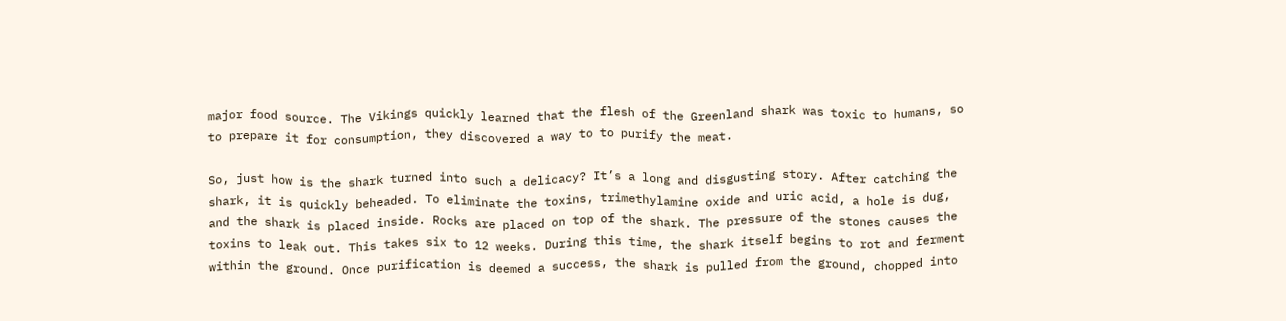major food source. The Vikings quickly learned that the flesh of the Greenland shark was toxic to humans, so to prepare it for consumption, they discovered a way to to purify the meat.

So, just how is the shark turned into such a delicacy? It’s a long and disgusting story. After catching the shark, it is quickly beheaded. To eliminate the toxins, trimethylamine oxide and uric acid, a hole is dug, and the shark is placed inside. Rocks are placed on top of the shark. The pressure of the stones causes the toxins to leak out. This takes six to 12 weeks. During this time, the shark itself begins to rot and ferment within the ground. Once purification is deemed a success, the shark is pulled from the ground, chopped into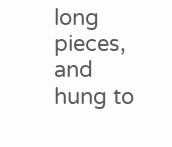long pieces, and hung to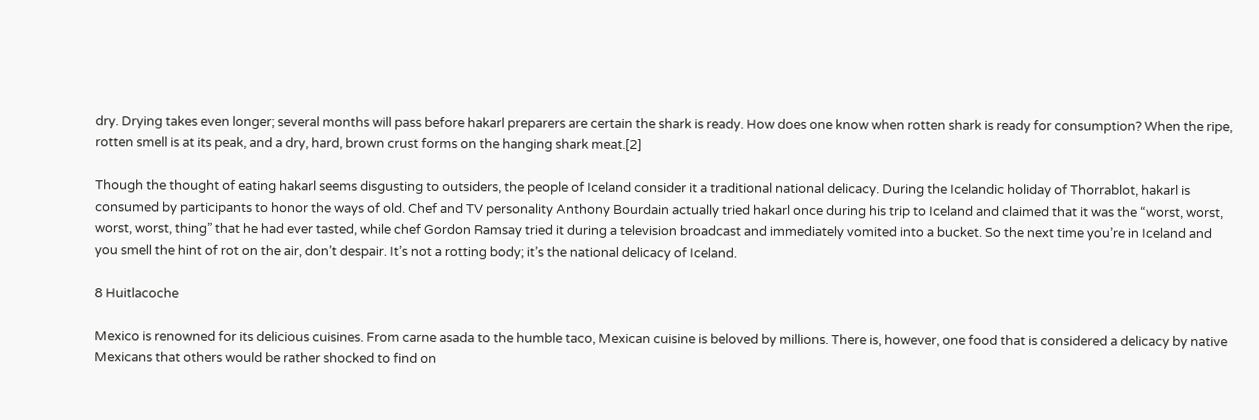dry. Drying takes even longer; several months will pass before hakarl preparers are certain the shark is ready. How does one know when rotten shark is ready for consumption? When the ripe, rotten smell is at its peak, and a dry, hard, brown crust forms on the hanging shark meat.[2]

Though the thought of eating hakarl seems disgusting to outsiders, the people of Iceland consider it a traditional national delicacy. During the Icelandic holiday of Thorrablot, hakarl is consumed by participants to honor the ways of old. Chef and TV personality Anthony Bourdain actually tried hakarl once during his trip to Iceland and claimed that it was the “worst, worst, worst, worst, thing” that he had ever tasted, while chef Gordon Ramsay tried it during a television broadcast and immediately vomited into a bucket. So the next time you’re in Iceland and you smell the hint of rot on the air, don’t despair. It’s not a rotting body; it’s the national delicacy of Iceland.

8 Huitlacoche

Mexico is renowned for its delicious cuisines. From carne asada to the humble taco, Mexican cuisine is beloved by millions. There is, however, one food that is considered a delicacy by native Mexicans that others would be rather shocked to find on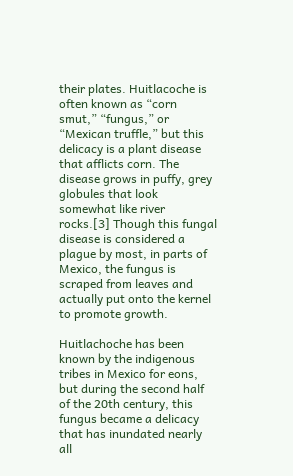their plates. Huitlacoche is often known as “corn smut,” “fungus,” or “Mexican truffle,” but this delicacy is a plant disease that afflicts corn. The disease grows in puffy, grey globules that look somewhat like river rocks.[3] Though this fungal disease is considered a plague by most, in parts of Mexico, the fungus is scraped from leaves and actually put onto the kernel to promote growth.

Huitlachoche has been known by the indigenous tribes in Mexico for eons, but during the second half of the 20th century, this fungus became a delicacy that has inundated nearly all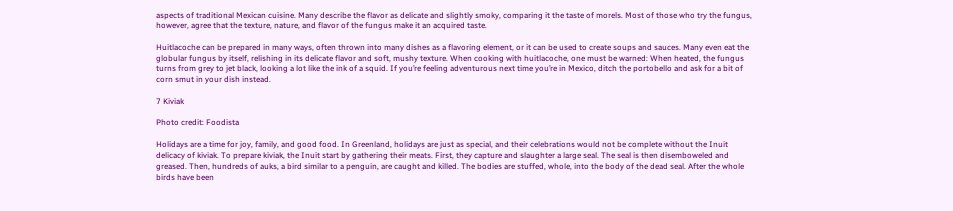aspects of traditional Mexican cuisine. Many describe the flavor as delicate and slightly smoky, comparing it the taste of morels. Most of those who try the fungus, however, agree that the texture, nature, and flavor of the fungus make it an acquired taste.

Huitlacoche can be prepared in many ways, often thrown into many dishes as a flavoring element, or it can be used to create soups and sauces. Many even eat the globular fungus by itself, relishing in its delicate flavor and soft, mushy texture. When cooking with huitlacoche, one must be warned: When heated, the fungus turns from grey to jet black, looking a lot like the ink of a squid. If you’re feeling adventurous next time you’re in Mexico, ditch the portobello and ask for a bit of corn smut in your dish instead.

7 Kiviak

Photo credit: Foodista

Holidays are a time for joy, family, and good food. In Greenland, holidays are just as special, and their celebrations would not be complete without the Inuit delicacy of kiviak. To prepare kiviak, the Inuit start by gathering their meats. First, they capture and slaughter a large seal. The seal is then disemboweled and greased. Then, hundreds of auks, a bird similar to a penguin, are caught and killed. The bodies are stuffed, whole, into the body of the dead seal. After the whole birds have been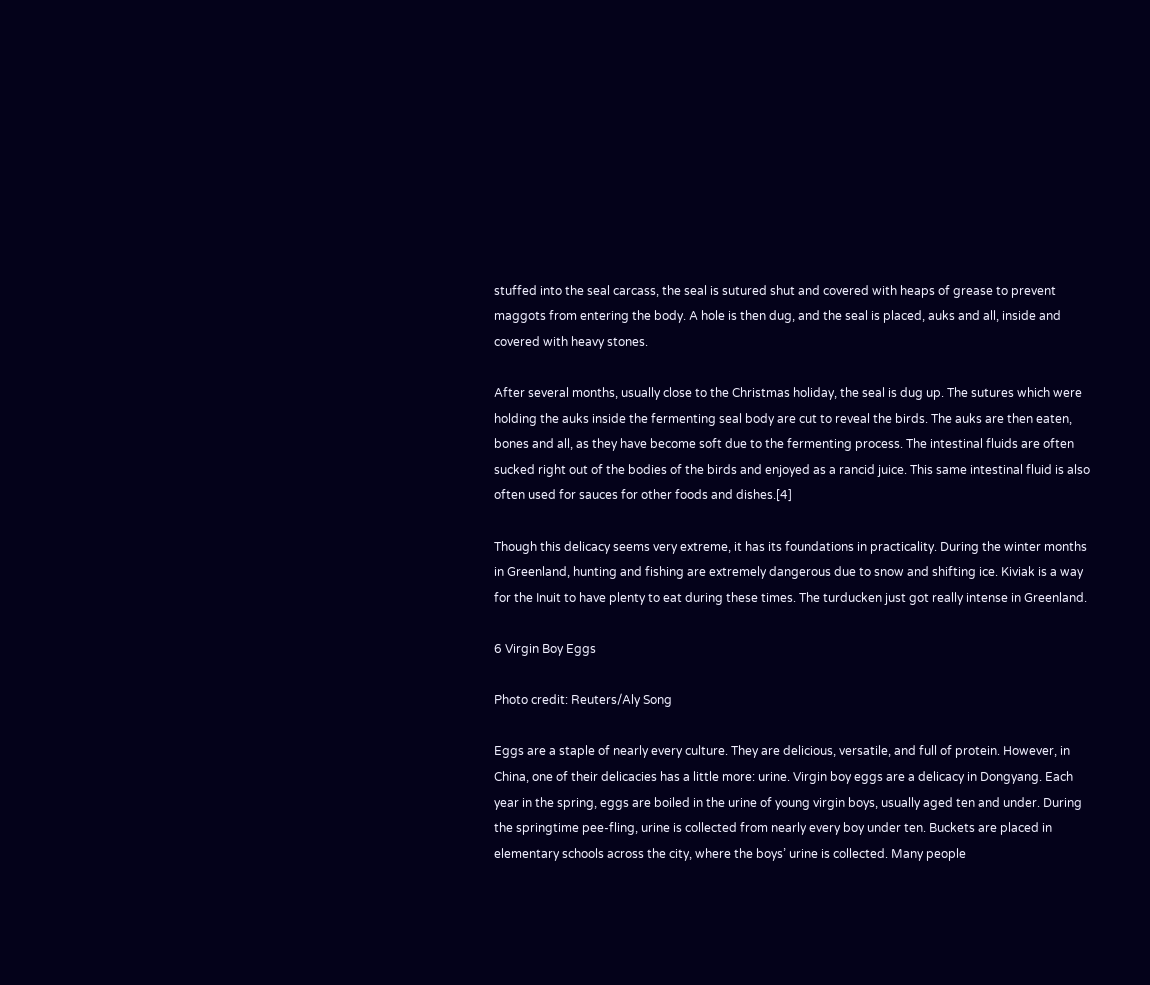stuffed into the seal carcass, the seal is sutured shut and covered with heaps of grease to prevent maggots from entering the body. A hole is then dug, and the seal is placed, auks and all, inside and covered with heavy stones.

After several months, usually close to the Christmas holiday, the seal is dug up. The sutures which were holding the auks inside the fermenting seal body are cut to reveal the birds. The auks are then eaten, bones and all, as they have become soft due to the fermenting process. The intestinal fluids are often sucked right out of the bodies of the birds and enjoyed as a rancid juice. This same intestinal fluid is also often used for sauces for other foods and dishes.[4]

Though this delicacy seems very extreme, it has its foundations in practicality. During the winter months in Greenland, hunting and fishing are extremely dangerous due to snow and shifting ice. Kiviak is a way for the Inuit to have plenty to eat during these times. The turducken just got really intense in Greenland.

6 Virgin Boy Eggs

Photo credit: Reuters/Aly Song

Eggs are a staple of nearly every culture. They are delicious, versatile, and full of protein. However, in China, one of their delicacies has a little more: urine. Virgin boy eggs are a delicacy in Dongyang. Each year in the spring, eggs are boiled in the urine of young virgin boys, usually aged ten and under. During the springtime pee-fling, urine is collected from nearly every boy under ten. Buckets are placed in elementary schools across the city, where the boys’ urine is collected. Many people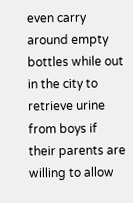even carry around empty bottles while out in the city to retrieve urine from boys if their parents are willing to allow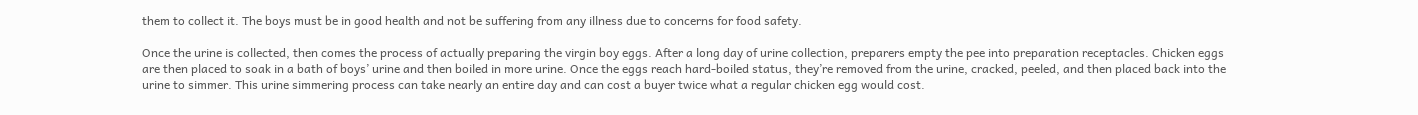them to collect it. The boys must be in good health and not be suffering from any illness due to concerns for food safety.

Once the urine is collected, then comes the process of actually preparing the virgin boy eggs. After a long day of urine collection, preparers empty the pee into preparation receptacles. Chicken eggs are then placed to soak in a bath of boys’ urine and then boiled in more urine. Once the eggs reach hard-boiled status, they’re removed from the urine, cracked, peeled, and then placed back into the urine to simmer. This urine simmering process can take nearly an entire day and can cost a buyer twice what a regular chicken egg would cost.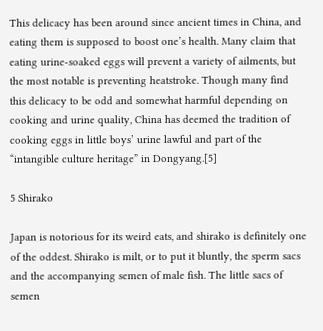This delicacy has been around since ancient times in China, and eating them is supposed to boost one’s health. Many claim that eating urine-soaked eggs will prevent a variety of ailments, but the most notable is preventing heatstroke. Though many find this delicacy to be odd and somewhat harmful depending on cooking and urine quality, China has deemed the tradition of cooking eggs in little boys’ urine lawful and part of the “intangible culture heritage” in Dongyang.[5]

5 Shirako

Japan is notorious for its weird eats, and shirako is definitely one of the oddest. Shirako is milt, or to put it bluntly, the sperm sacs and the accompanying semen of male fish. The little sacs of semen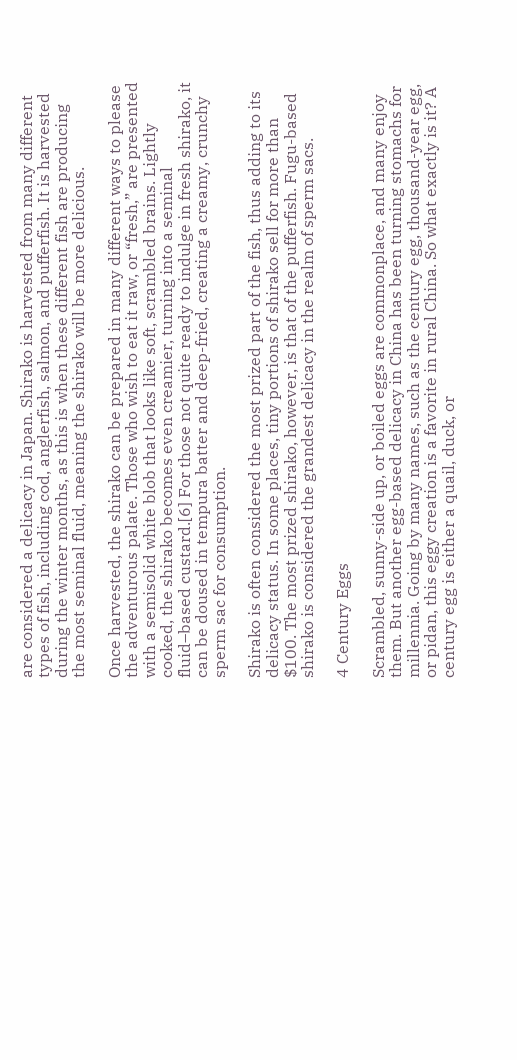are considered a delicacy in Japan. Shirako is harvested from many different types of fish, including cod, anglerfish, salmon, and pufferfish. It is harvested during the winter months, as this is when these different fish are producing the most seminal fluid, meaning the shirako will be more delicious.

Once harvested, the shirako can be prepared in many different ways to please the adventurous palate. Those who wish to eat it raw, or “fresh,” are presented with a semisolid white blob that looks like soft, scrambled brains. Lightly cooked, the shirako becomes even creamier, turning into a seminal fluid–based custard.[6] For those not quite ready to indulge in fresh shirako, it can be doused in tempura batter and deep-fried, creating a creamy, crunchy sperm sac for consumption.

Shirako is often considered the most prized part of the fish, thus adding to its delicacy status. In some places, tiny portions of shirako sell for more than $100. The most prized shirako, however, is that of the pufferfish. Fugu-based shirako is considered the grandest delicacy in the realm of sperm sacs.

4 Century Eggs

Scrambled, sunny-side up, or boiled eggs are commonplace, and many enjoy them. But another egg-based delicacy in China has been turning stomachs for millennia. Going by many names, such as the century egg, thousand-year egg, or pidan, this eggy creation is a favorite in rural China. So what exactly is it? A century egg is either a quail, duck, or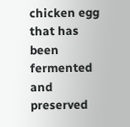chicken egg that has been fermented and preserved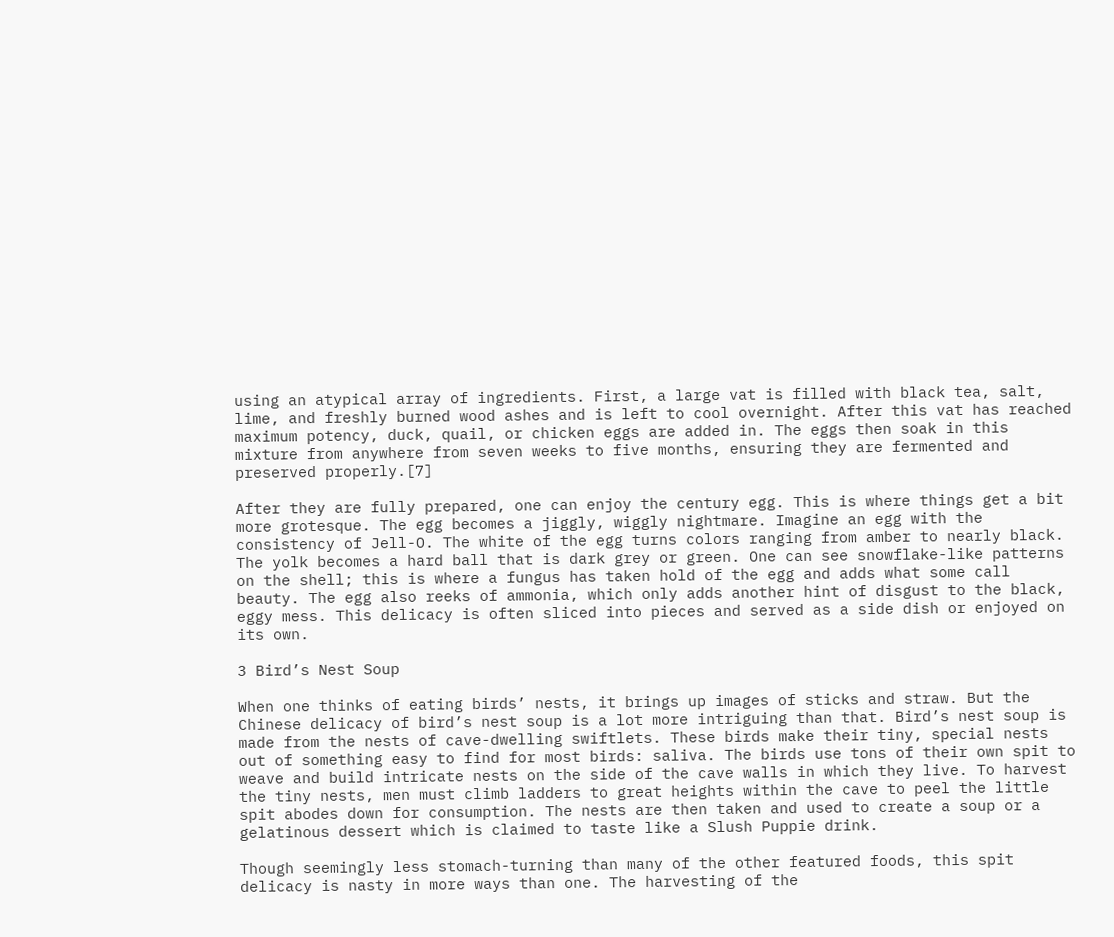using an atypical array of ingredients. First, a large vat is filled with black tea, salt, lime, and freshly burned wood ashes and is left to cool overnight. After this vat has reached maximum potency, duck, quail, or chicken eggs are added in. The eggs then soak in this mixture from anywhere from seven weeks to five months, ensuring they are fermented and preserved properly.[7]

After they are fully prepared, one can enjoy the century egg. This is where things get a bit more grotesque. The egg becomes a jiggly, wiggly nightmare. Imagine an egg with the consistency of Jell-O. The white of the egg turns colors ranging from amber to nearly black. The yolk becomes a hard ball that is dark grey or green. One can see snowflake-like patterns on the shell; this is where a fungus has taken hold of the egg and adds what some call beauty. The egg also reeks of ammonia, which only adds another hint of disgust to the black, eggy mess. This delicacy is often sliced into pieces and served as a side dish or enjoyed on its own.

3 Bird’s Nest Soup

When one thinks of eating birds’ nests, it brings up images of sticks and straw. But the Chinese delicacy of bird’s nest soup is a lot more intriguing than that. Bird’s nest soup is made from the nests of cave-dwelling swiftlets. These birds make their tiny, special nests out of something easy to find for most birds: saliva. The birds use tons of their own spit to weave and build intricate nests on the side of the cave walls in which they live. To harvest the tiny nests, men must climb ladders to great heights within the cave to peel the little spit abodes down for consumption. The nests are then taken and used to create a soup or a gelatinous dessert which is claimed to taste like a Slush Puppie drink.

Though seemingly less stomach-turning than many of the other featured foods, this spit delicacy is nasty in more ways than one. The harvesting of the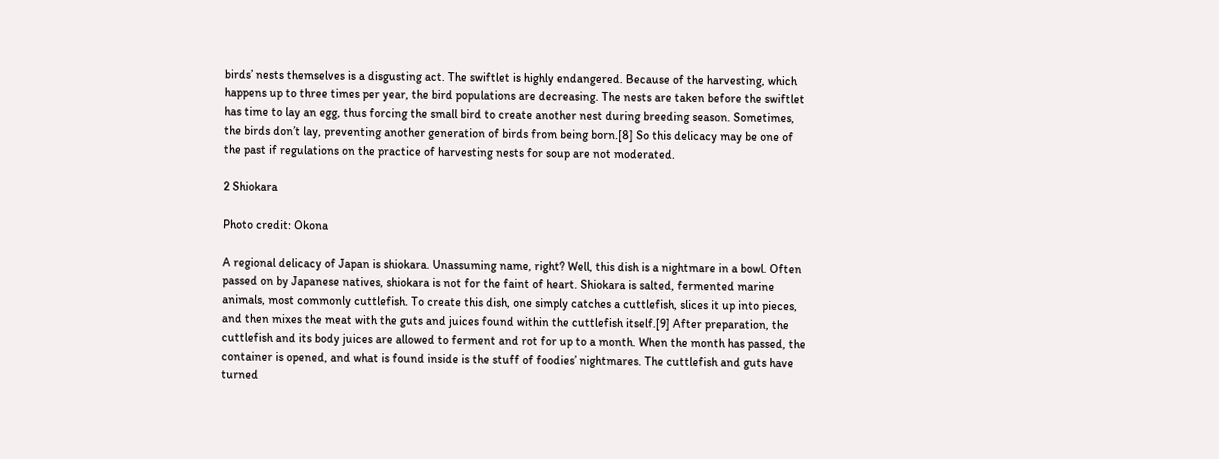birds’ nests themselves is a disgusting act. The swiftlet is highly endangered. Because of the harvesting, which happens up to three times per year, the bird populations are decreasing. The nests are taken before the swiftlet has time to lay an egg, thus forcing the small bird to create another nest during breeding season. Sometimes, the birds don’t lay, preventing another generation of birds from being born.[8] So this delicacy may be one of the past if regulations on the practice of harvesting nests for soup are not moderated.

2 Shiokara

Photo credit: Okona

A regional delicacy of Japan is shiokara. Unassuming name, right? Well, this dish is a nightmare in a bowl. Often passed on by Japanese natives, shiokara is not for the faint of heart. Shiokara is salted, fermented marine animals, most commonly cuttlefish. To create this dish, one simply catches a cuttlefish, slices it up into pieces, and then mixes the meat with the guts and juices found within the cuttlefish itself.[9] After preparation, the cuttlefish and its body juices are allowed to ferment and rot for up to a month. When the month has passed, the container is opened, and what is found inside is the stuff of foodies’ nightmares. The cuttlefish and guts have turned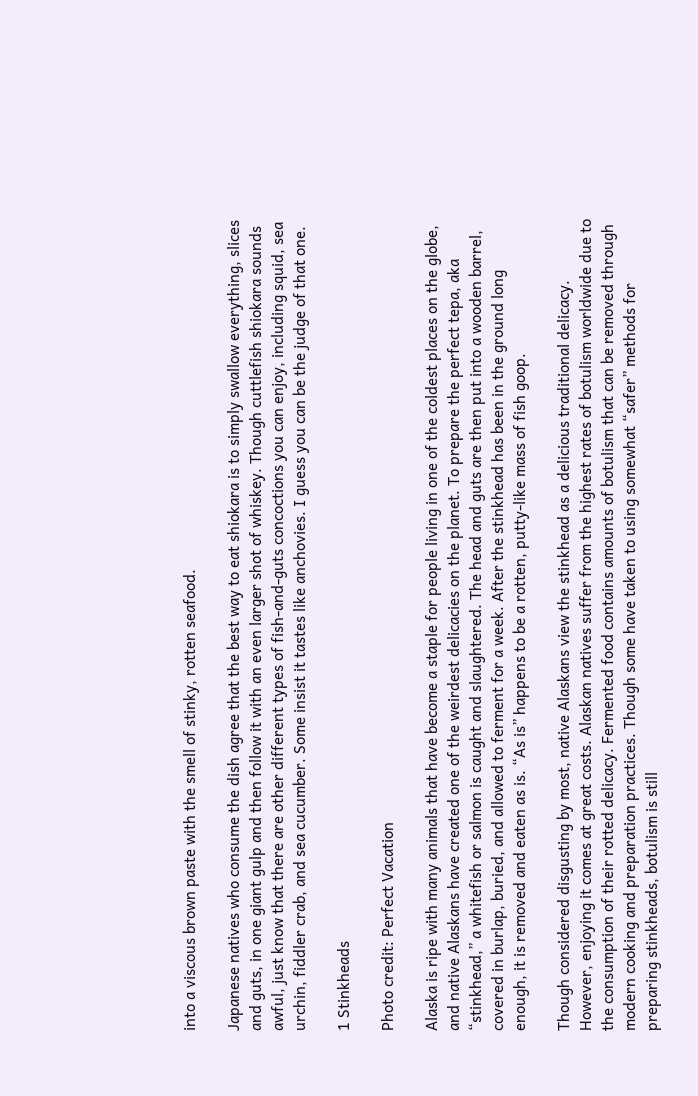into a viscous brown paste with the smell of stinky, rotten seafood.

Japanese natives who consume the dish agree that the best way to eat shiokara is to simply swallow everything, slices and guts, in one giant gulp and then follow it with an even larger shot of whiskey. Though cuttlefish shiokara sounds awful, just know that there are other different types of fish-and-guts concoctions you can enjoy, including squid, sea urchin, fiddler crab, and sea cucumber. Some insist it tastes like anchovies. I guess you can be the judge of that one.

1 Stinkheads

Photo credit: Perfect Vacation

Alaska is ripe with many animals that have become a staple for people living in one of the coldest places on the globe, and native Alaskans have created one of the weirdest delicacies on the planet. To prepare the perfect tepa, aka “stinkhead,” a whitefish or salmon is caught and slaughtered. The head and guts are then put into a wooden barrel, covered in burlap, buried, and allowed to ferment for a week. After the stinkhead has been in the ground long enough, it is removed and eaten as is. “As is” happens to be a rotten, putty-like mass of fish goop.

Though considered disgusting by most, native Alaskans view the stinkhead as a delicious traditional delicacy. However, enjoying it comes at great costs. Alaskan natives suffer from the highest rates of botulism worldwide due to the consumption of their rotted delicacy. Fermented food contains amounts of botulism that can be removed through modern cooking and preparation practices. Though some have taken to using somewhat “safer” methods for preparing stinkheads, botulism is still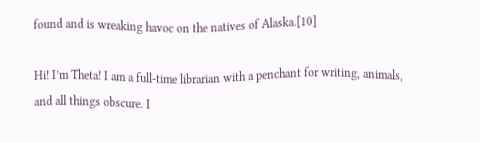found and is wreaking havoc on the natives of Alaska.[10]

Hi! I’m Theta! I am a full-time librarian with a penchant for writing, animals, and all things obscure. I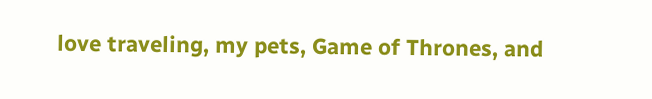love traveling, my pets, Game of Thrones, and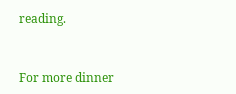reading.


For more dinner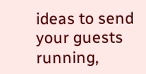ideas to send your guests running,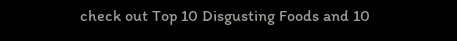check out Top 10 Disgusting Foods and 10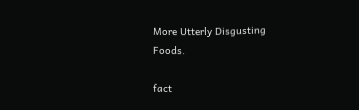More Utterly Disgusting Foods.

fact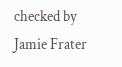checked by Jamie Frater